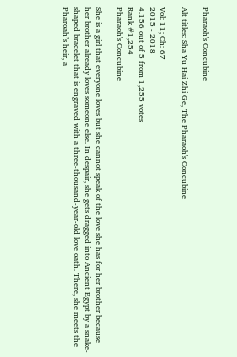Pharaoh's Concubine

Alt titles: Sha Yu Hai Zhi Ge, The Pharaoh's Concubine

Vol: 11; Ch: 67
2015 - 2018
4.156 out of 5 from 1,255 votes
Rank #1,254
Pharaoh's Concubine

She is a girl that everyone loves but she cannot speak of the love she has for her brother because her brother already loves someone else. In despair, she gets dragged into Ancient Egypt by a snake-shaped bracelet that is engraved with a three-thousand-year-old love oath. There, she meets the Pharoah’s heir, a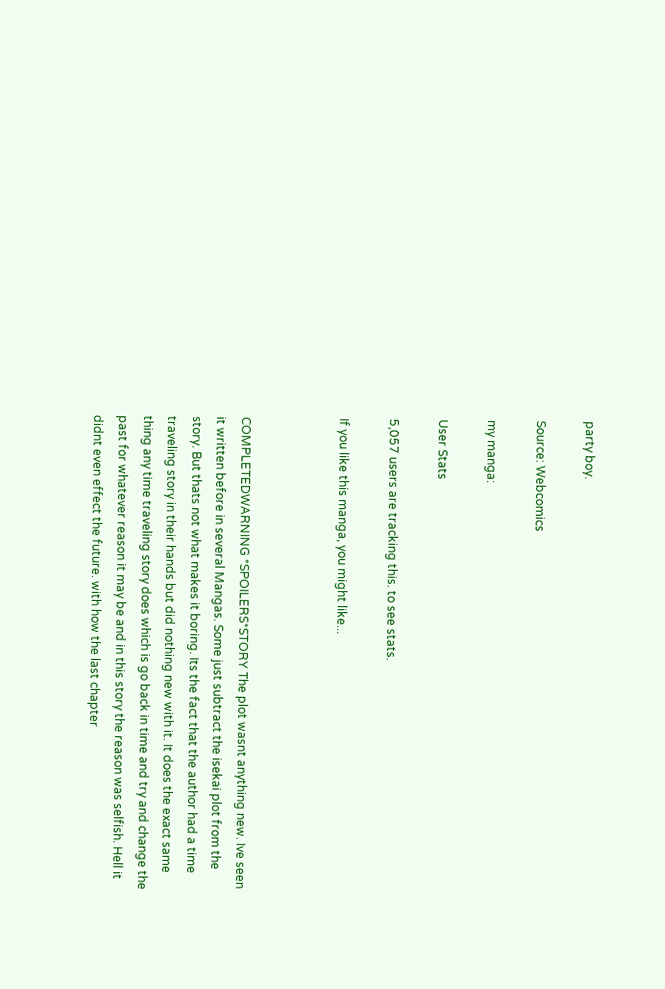party boy.

Source: Webcomics

my manga:

User Stats

5,057 users are tracking this. to see stats.

If you like this manga, you might like...



COMPLETEDWARNING *SPOILERS*STORY The plot wasnt anything new. Ive seen it written before in several Mangas. Some just subtract the isekai plot from the story. But thats not what makes it boring. Its the fact that the author had a time traveling story in their hands but did nothing new with it. It does the exact same thing any time traveling story does which is go back in time and try and change the past for whatever reason it may be and in this story the reason was selfish. Hell it didnt even effect the future. with how the last chapter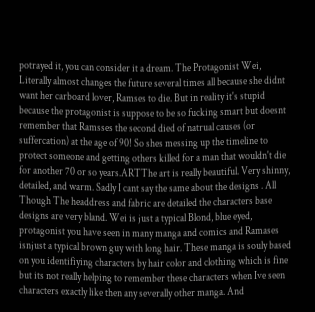potrayed it, you can consider it a dream. The Protagonist Wei, Literally almost changes the future several times all because she didnt want her carboard lover, Ramses to die. But in reality it's stupid because the protagonist is suppose to be so fucking smart but doesnt remember that Ramsses the second died of natrual causes (or suffercation) at the age of 90! So shes messing up the timeline to protect someone and getting others killed for a man that wouldn't die for another 70 or so years.ARTThe art is really beautiful. Very shinny, detailed, and warm. Sadly I cant say the same about the designs . All Though The headdress and fabric are detailed the characters base designs are very bland. Wei is just a typical Blond, blue eyed, protagonist you have seen in many manga and comics and Ramases isnjust a typical brown guy with long hair. These manga is souly based on you identifiying characters by hair color and clothing which is fine but its not really helping to remember these characters when Ive seen characters exactly like then any severally other manga. And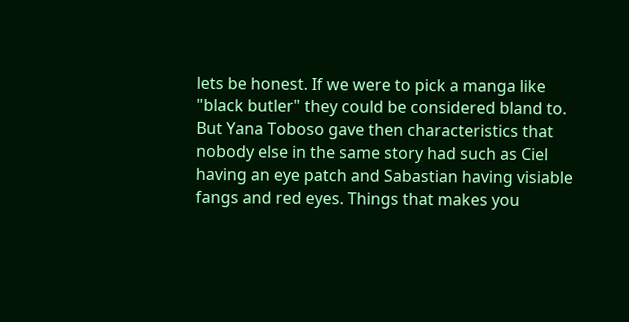lets be honest. If we were to pick a manga like "black butler" they could be considered bland to. But Yana Toboso gave then characteristics that nobody else in the same story had such as Ciel having an eye patch and Sabastian having visiable fangs and red eyes. Things that makes you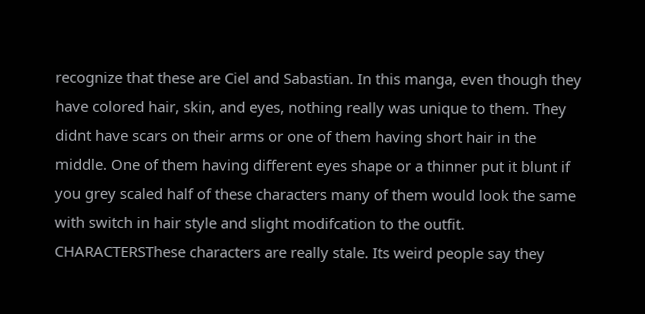recognize that these are Ciel and Sabastian. In this manga, even though they have colored hair, skin, and eyes, nothing really was unique to them. They didnt have scars on their arms or one of them having short hair in the middle. One of them having different eyes shape or a thinner put it blunt if you grey scaled half of these characters many of them would look the same with switch in hair style and slight modifcation to the outfit. CHARACTERSThese characters are really stale. Its weird people say they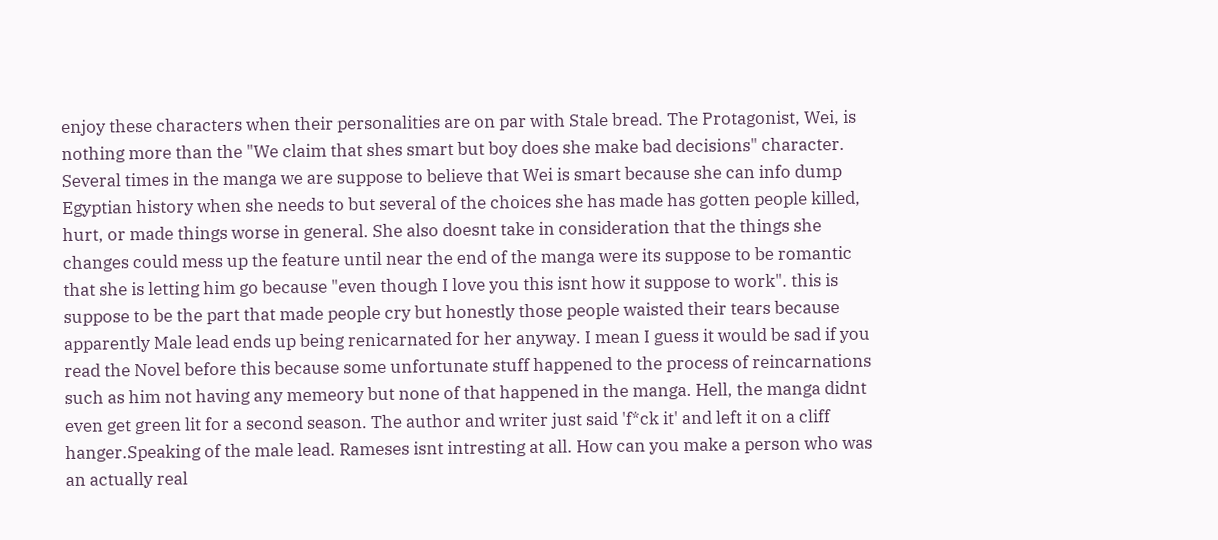enjoy these characters when their personalities are on par with Stale bread. The Protagonist, Wei, is nothing more than the "We claim that shes smart but boy does she make bad decisions" character. Several times in the manga we are suppose to believe that Wei is smart because she can info dump Egyptian history when she needs to but several of the choices she has made has gotten people killed, hurt, or made things worse in general. She also doesnt take in consideration that the things she changes could mess up the feature until near the end of the manga were its suppose to be romantic that she is letting him go because "even though I love you this isnt how it suppose to work". this is suppose to be the part that made people cry but honestly those people waisted their tears because apparently Male lead ends up being renicarnated for her anyway. I mean I guess it would be sad if you read the Novel before this because some unfortunate stuff happened to the process of reincarnations such as him not having any memeory but none of that happened in the manga. Hell, the manga didnt even get green lit for a second season. The author and writer just said 'f*ck it' and left it on a cliff hanger.Speaking of the male lead. Rameses isnt intresting at all. How can you make a person who was an actually real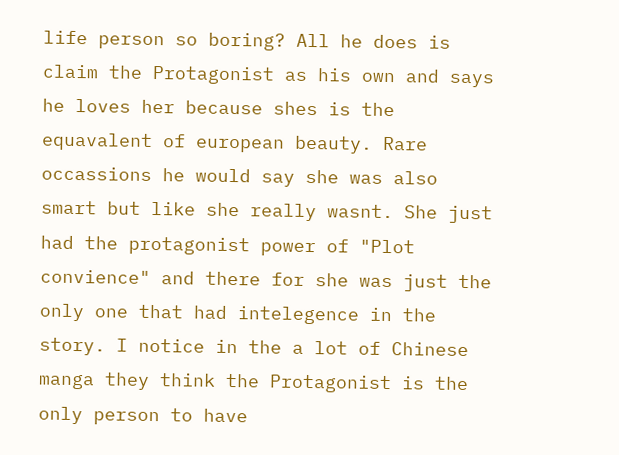life person so boring? All he does is claim the Protagonist as his own and says he loves her because shes is the equavalent of european beauty. Rare occassions he would say she was also smart but like she really wasnt. She just had the protagonist power of "Plot convience" and there for she was just the only one that had intelegence in the story. I notice in the a lot of Chinese manga they think the Protagonist is the only person to have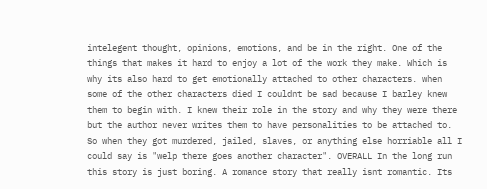intelegent thought, opinions, emotions, and be in the right. One of the things that makes it hard to enjoy a lot of the work they make. Which is why its also hard to get emotionally attached to other characters. when some of the other characters died I couldnt be sad because I barley knew them to begin with. I knew their role in the story and why they were there but the author never writes them to have personalities to be attached to. So when they got murdered, jailed, slaves, or anything else horriable all I could say is "welp there goes another character". OVERALL In the long run this story is just boring. A romance story that really isnt romantic. Its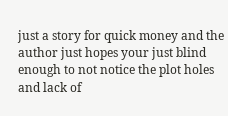just a story for quick money and the author just hopes your just blind enough to not notice the plot holes and lack of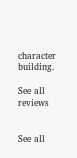character building.

See all reviews


See all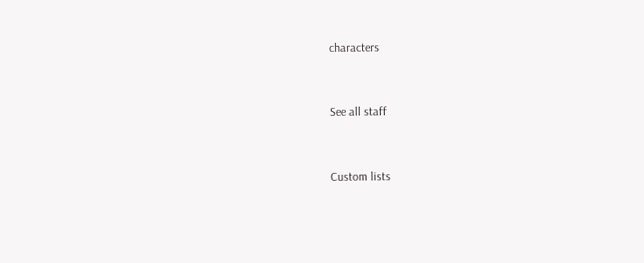characters


See all staff


Custom lists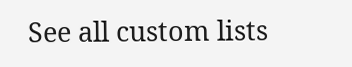See all custom lists